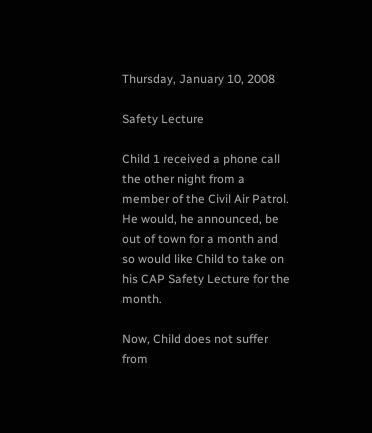Thursday, January 10, 2008

Safety Lecture

Child 1 received a phone call the other night from a member of the Civil Air Patrol. He would, he announced, be out of town for a month and so would like Child to take on his CAP Safety Lecture for the month.

Now, Child does not suffer from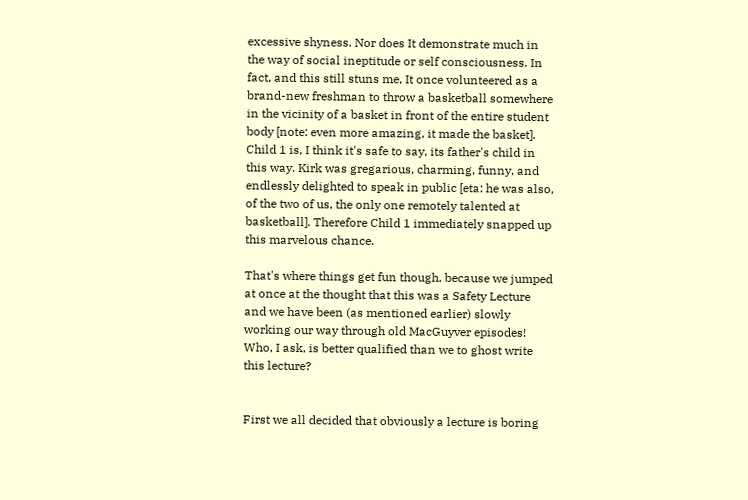excessive shyness. Nor does It demonstrate much in the way of social ineptitude or self consciousness. In fact, and this still stuns me, It once volunteered as a brand-new freshman to throw a basketball somewhere in the vicinity of a basket in front of the entire student body [note: even more amazing, it made the basket]. Child 1 is, I think it's safe to say, its father's child in this way. Kirk was gregarious, charming, funny, and endlessly delighted to speak in public [eta: he was also, of the two of us, the only one remotely talented at basketball]. Therefore Child 1 immediately snapped up this marvelous chance.

That's where things get fun though, because we jumped at once at the thought that this was a Safety Lecture and we have been (as mentioned earlier) slowly working our way through old MacGuyver episodes! Who, I ask, is better qualified than we to ghost write this lecture?


First we all decided that obviously a lecture is boring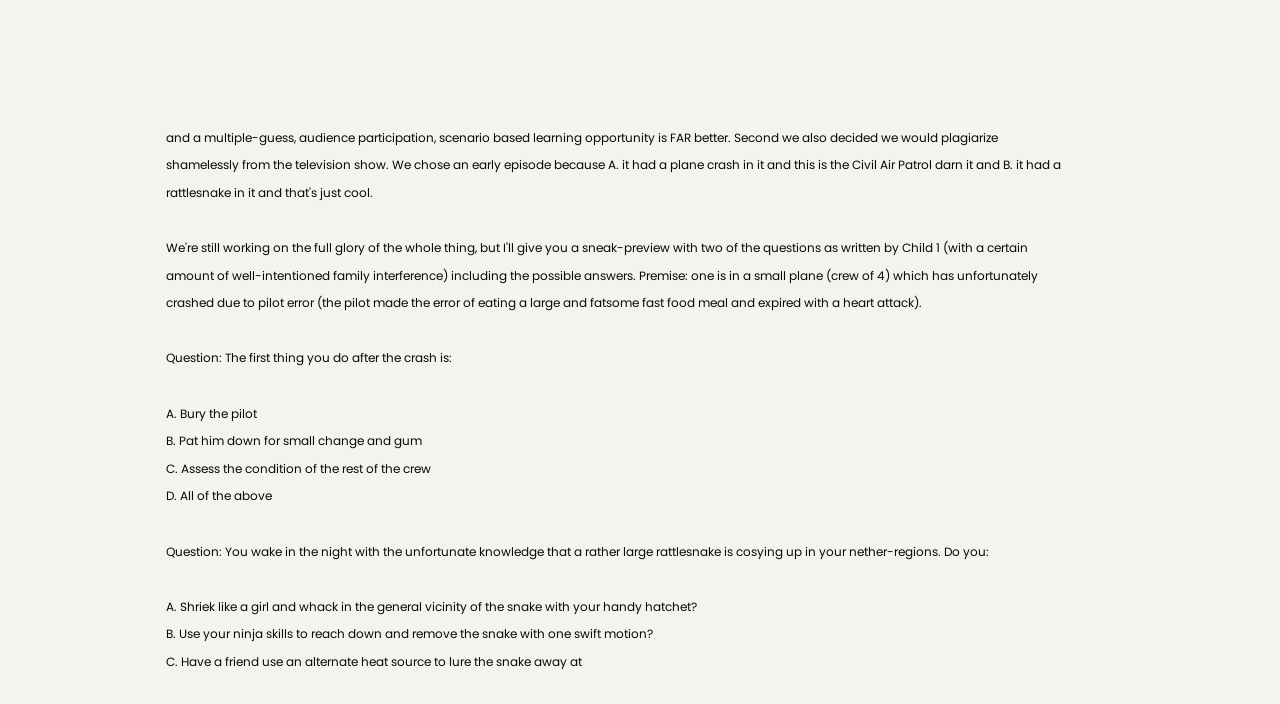and a multiple-guess, audience participation, scenario based learning opportunity is FAR better. Second we also decided we would plagiarize shamelessly from the television show. We chose an early episode because A. it had a plane crash in it and this is the Civil Air Patrol darn it and B. it had a rattlesnake in it and that's just cool.

We're still working on the full glory of the whole thing, but I'll give you a sneak-preview with two of the questions as written by Child 1 (with a certain amount of well-intentioned family interference) including the possible answers. Premise: one is in a small plane (crew of 4) which has unfortunately crashed due to pilot error (the pilot made the error of eating a large and fatsome fast food meal and expired with a heart attack).

Question: The first thing you do after the crash is:

A. Bury the pilot
B. Pat him down for small change and gum
C. Assess the condition of the rest of the crew
D. All of the above

Question: You wake in the night with the unfortunate knowledge that a rather large rattlesnake is cosying up in your nether-regions. Do you:

A. Shriek like a girl and whack in the general vicinity of the snake with your handy hatchet?
B. Use your ninja skills to reach down and remove the snake with one swift motion?
C. Have a friend use an alternate heat source to lure the snake away at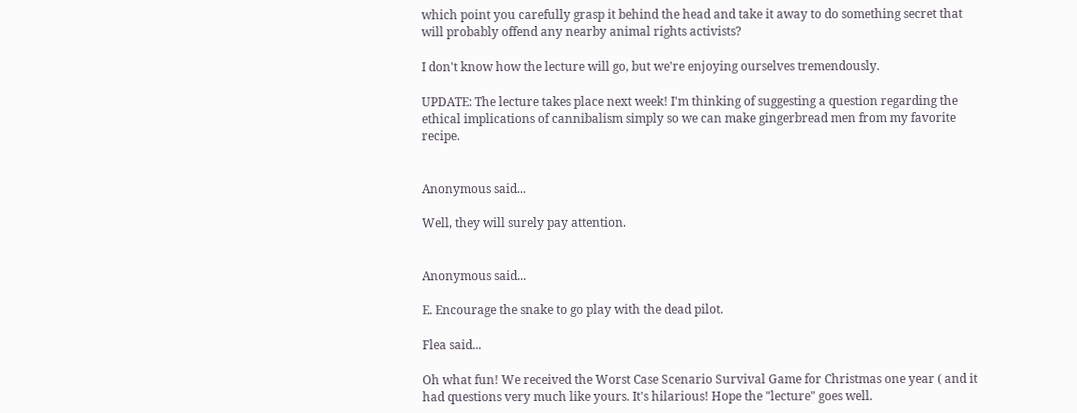which point you carefully grasp it behind the head and take it away to do something secret that will probably offend any nearby animal rights activists?

I don't know how the lecture will go, but we're enjoying ourselves tremendously.

UPDATE: The lecture takes place next week! I'm thinking of suggesting a question regarding the ethical implications of cannibalism simply so we can make gingerbread men from my favorite recipe.


Anonymous said...

Well, they will surely pay attention.


Anonymous said...

E. Encourage the snake to go play with the dead pilot.

Flea said...

Oh what fun! We received the Worst Case Scenario Survival Game for Christmas one year ( and it had questions very much like yours. It's hilarious! Hope the "lecture" goes well.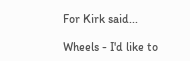For Kirk said...

Wheels - I'd like to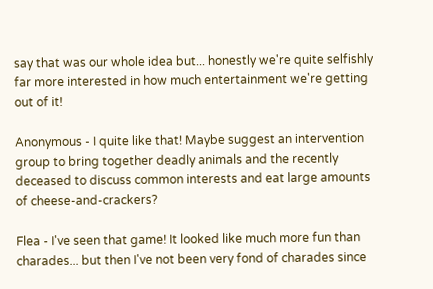say that was our whole idea but... honestly we're quite selfishly far more interested in how much entertainment we're getting out of it!

Anonymous - I quite like that! Maybe suggest an intervention group to bring together deadly animals and the recently deceased to discuss common interests and eat large amounts of cheese-and-crackers?

Flea - I've seen that game! It looked like much more fun than charades... but then I've not been very fond of charades since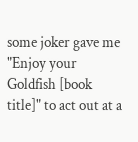some joker gave me "Enjoy your Goldfish [book title]" to act out at a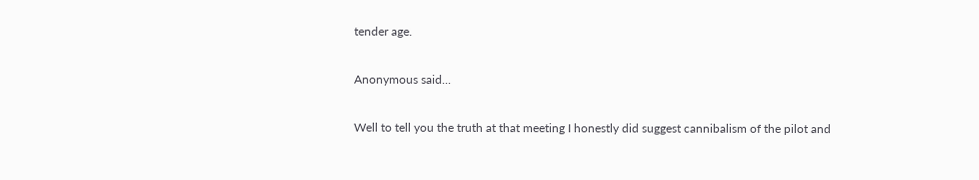tender age.

Anonymous said...

Well to tell you the truth at that meeting I honestly did suggest cannibalism of the pilot and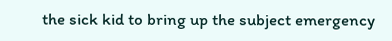the sick kid to bring up the subject emergency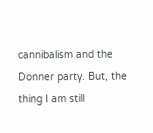cannibalism and the Donner party. But, the thing I am still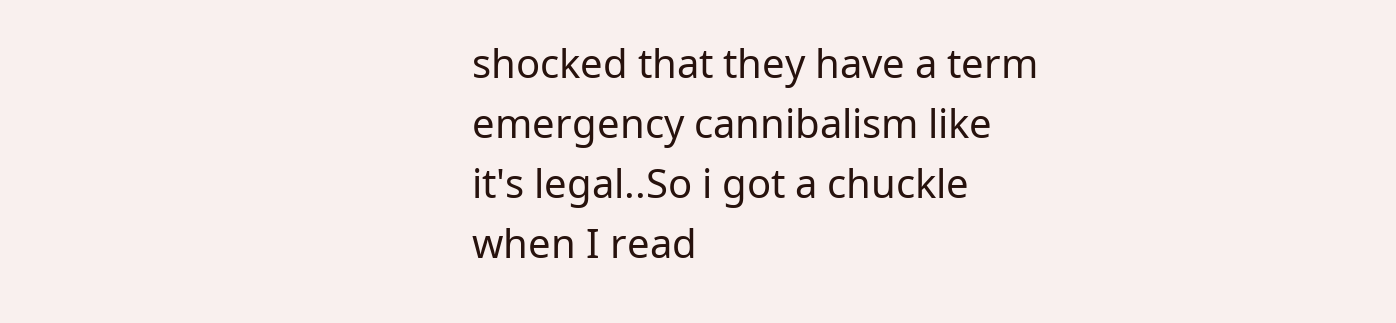shocked that they have a term emergency cannibalism like it's legal..So i got a chuckle when I read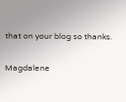that on your blog so thanks.

Magdalene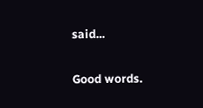said...

Good words.